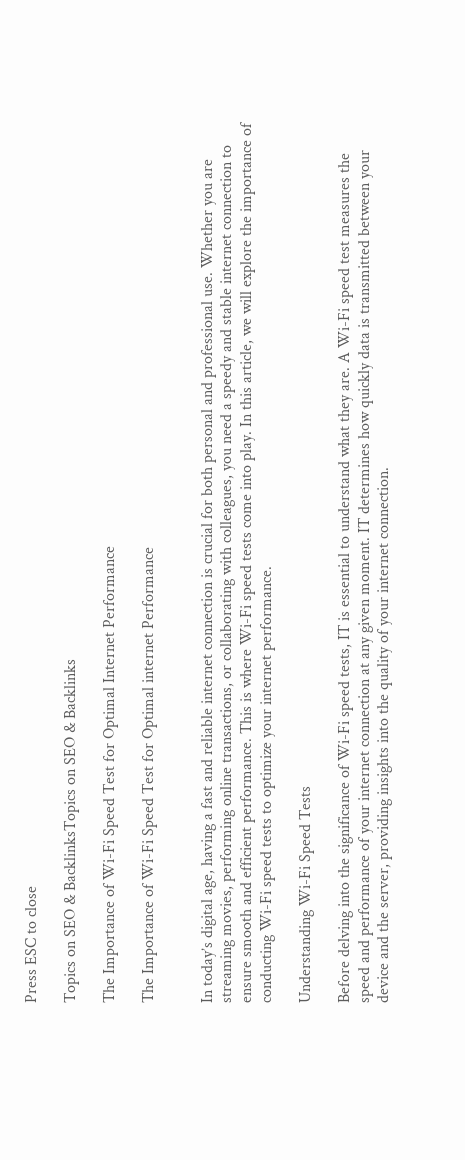Press ESC to close

Topics on SEO & BacklinksTopics on SEO & Backlinks

The Importance of Wi-Fi Speed Test for Optimal Internet Performance

The Importance of Wi-Fi Speed Test for Optimal internet Performance


In today’s digital age, having a fast and reliable internet connection is crucial for both personal and professional use. Whether you are streaming movies, performing online transactions, or collaborating with colleagues, you need a speedy and stable internet connection to ensure smooth and efficient performance. This is where Wi-Fi speed tests come into play. In this article, we will explore the importance of conducting Wi-Fi speed tests to optimize your internet performance.

Understanding Wi-Fi Speed Tests

Before delving into the significance of Wi-Fi speed tests, IT is essential to understand what they are. A Wi-Fi speed test measures the speed and performance of your internet connection at any given moment. IT determines how quickly data is transmitted between your device and the server, providing insights into the quality of your internet connection.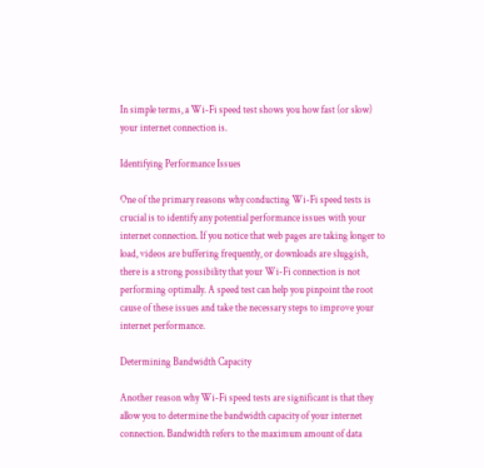In simple terms, a Wi-Fi speed test shows you how fast (or slow) your internet connection is.

Identifying Performance Issues

One of the primary reasons why conducting Wi-Fi speed tests is crucial is to identify any potential performance issues with your internet connection. If you notice that web pages are taking longer to load, videos are buffering frequently, or downloads are sluggish, there is a strong possibility that your Wi-Fi connection is not performing optimally. A speed test can help you pinpoint the root cause of these issues and take the necessary steps to improve your internet performance.

Determining Bandwidth Capacity

Another reason why Wi-Fi speed tests are significant is that they allow you to determine the bandwidth capacity of your internet connection. Bandwidth refers to the maximum amount of data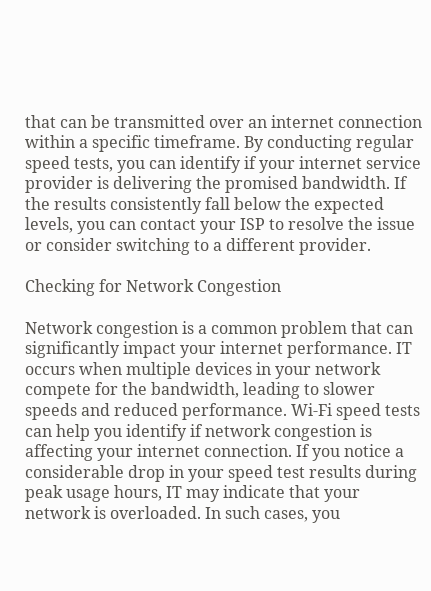that can be transmitted over an internet connection within a specific timeframe. By conducting regular speed tests, you can identify if your internet service provider is delivering the promised bandwidth. If the results consistently fall below the expected levels, you can contact your ISP to resolve the issue or consider switching to a different provider.

Checking for Network Congestion

Network congestion is a common problem that can significantly impact your internet performance. IT occurs when multiple devices in your network compete for the bandwidth, leading to slower speeds and reduced performance. Wi-Fi speed tests can help you identify if network congestion is affecting your internet connection. If you notice a considerable drop in your speed test results during peak usage hours, IT may indicate that your network is overloaded. In such cases, you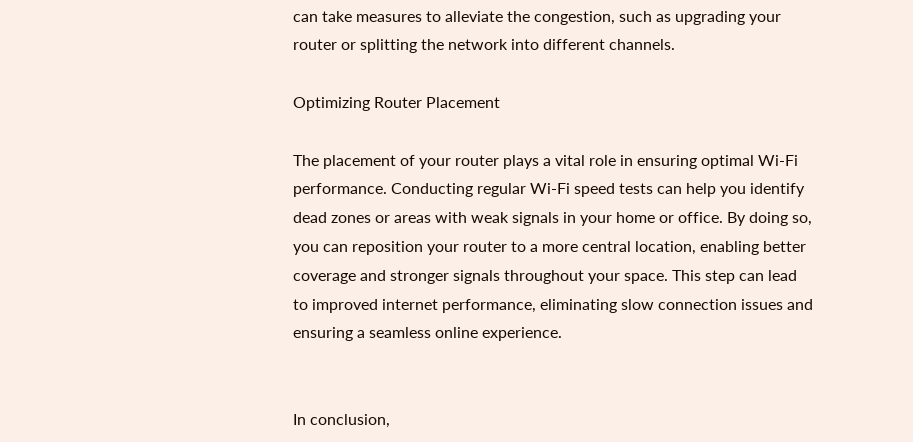can take measures to alleviate the congestion, such as upgrading your router or splitting the network into different channels.

Optimizing Router Placement

The placement of your router plays a vital role in ensuring optimal Wi-Fi performance. Conducting regular Wi-Fi speed tests can help you identify dead zones or areas with weak signals in your home or office. By doing so, you can reposition your router to a more central location, enabling better coverage and stronger signals throughout your space. This step can lead to improved internet performance, eliminating slow connection issues and ensuring a seamless online experience.


In conclusion,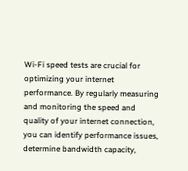Wi-Fi speed tests are crucial for optimizing your internet performance. By regularly measuring and monitoring the speed and quality of your internet connection, you can identify performance issues, determine bandwidth capacity,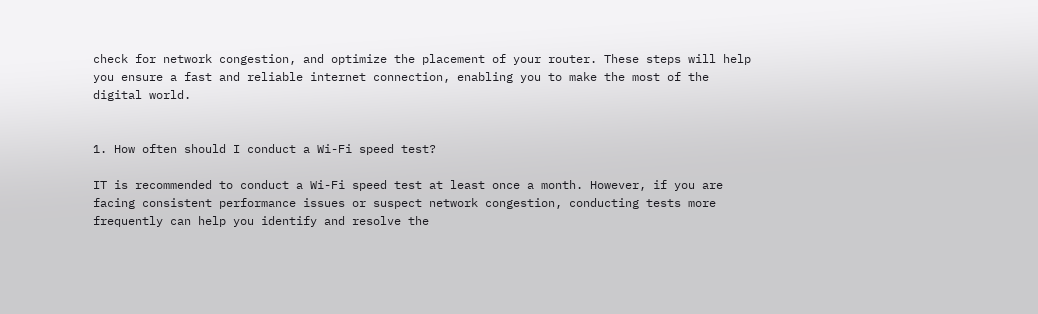check for network congestion, and optimize the placement of your router. These steps will help you ensure a fast and reliable internet connection, enabling you to make the most of the digital world.


1. How often should I conduct a Wi-Fi speed test?

IT is recommended to conduct a Wi-Fi speed test at least once a month. However, if you are facing consistent performance issues or suspect network congestion, conducting tests more frequently can help you identify and resolve the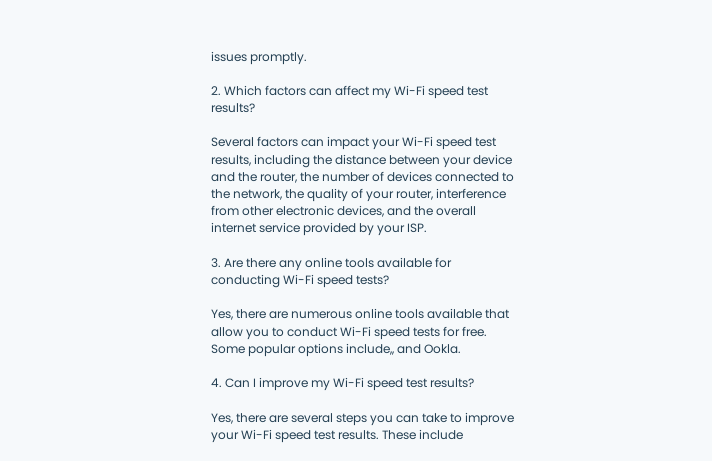issues promptly.

2. Which factors can affect my Wi-Fi speed test results?

Several factors can impact your Wi-Fi speed test results, including the distance between your device and the router, the number of devices connected to the network, the quality of your router, interference from other electronic devices, and the overall internet service provided by your ISP.

3. Are there any online tools available for conducting Wi-Fi speed tests?

Yes, there are numerous online tools available that allow you to conduct Wi-Fi speed tests for free. Some popular options include,, and Ookla.

4. Can I improve my Wi-Fi speed test results?

Yes, there are several steps you can take to improve your Wi-Fi speed test results. These include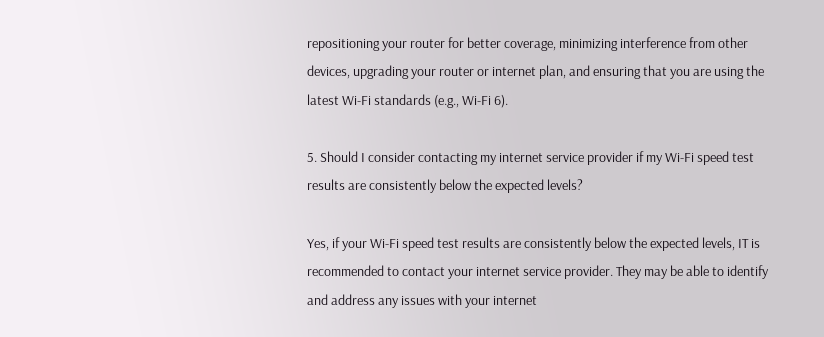repositioning your router for better coverage, minimizing interference from other devices, upgrading your router or internet plan, and ensuring that you are using the latest Wi-Fi standards (e.g., Wi-Fi 6).

5. Should I consider contacting my internet service provider if my Wi-Fi speed test results are consistently below the expected levels?

Yes, if your Wi-Fi speed test results are consistently below the expected levels, IT is recommended to contact your internet service provider. They may be able to identify and address any issues with your internet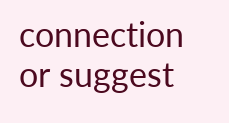connection or suggest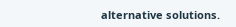alternative solutions.